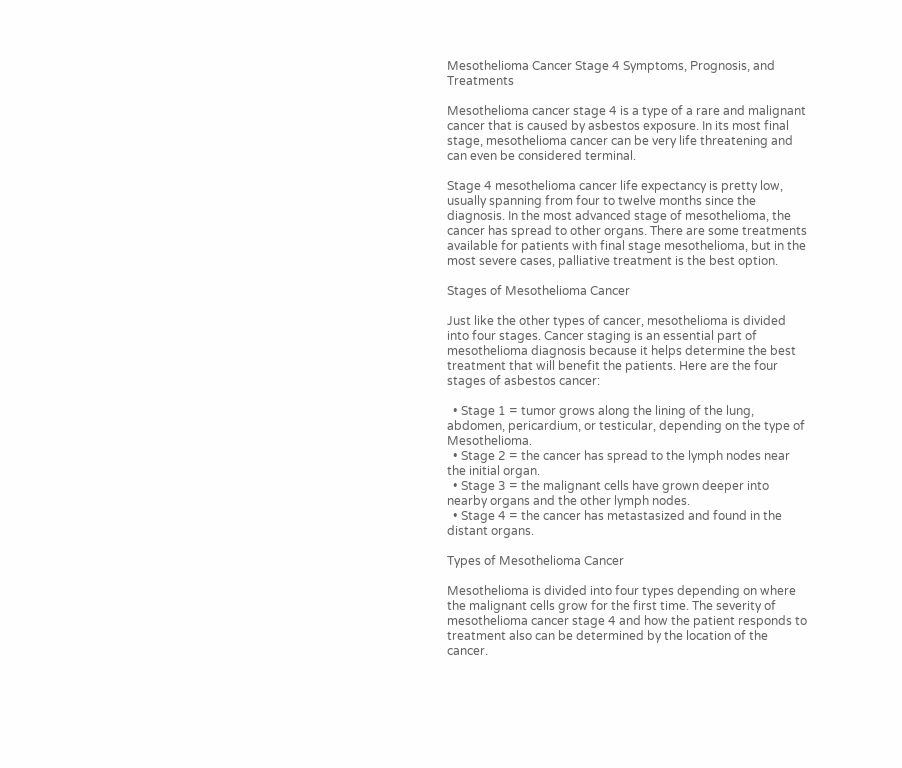Mesothelioma Cancer Stage 4 Symptoms, Prognosis, and Treatments

Mesothelioma cancer stage 4 is a type of a rare and malignant cancer that is caused by asbestos exposure. In its most final stage, mesothelioma cancer can be very life threatening and can even be considered terminal.

Stage 4 mesothelioma cancer life expectancy is pretty low, usually spanning from four to twelve months since the diagnosis. In the most advanced stage of mesothelioma, the cancer has spread to other organs. There are some treatments available for patients with final stage mesothelioma, but in the most severe cases, palliative treatment is the best option.

Stages of Mesothelioma Cancer

Just like the other types of cancer, mesothelioma is divided into four stages. Cancer staging is an essential part of mesothelioma diagnosis because it helps determine the best treatment that will benefit the patients. Here are the four stages of asbestos cancer:

  • Stage 1 = tumor grows along the lining of the lung, abdomen, pericardium, or testicular, depending on the type of Mesothelioma.
  • Stage 2 = the cancer has spread to the lymph nodes near the initial organ.
  • Stage 3 = the malignant cells have grown deeper into nearby organs and the other lymph nodes.
  • Stage 4 = the cancer has metastasized and found in the distant organs.

Types of Mesothelioma Cancer

Mesothelioma is divided into four types depending on where the malignant cells grow for the first time. The severity of mesothelioma cancer stage 4 and how the patient responds to treatment also can be determined by the location of the cancer.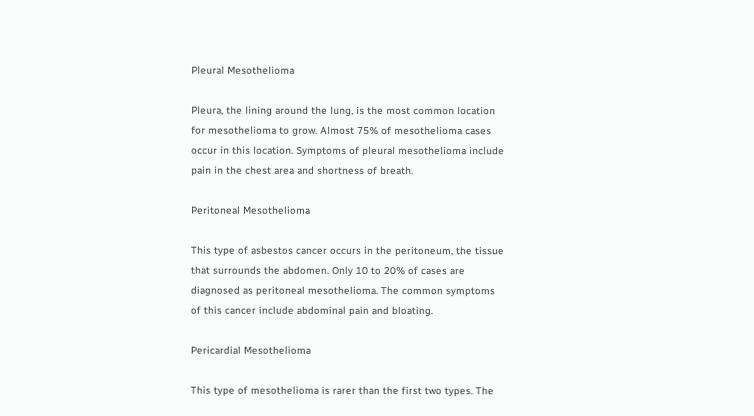Pleural Mesothelioma

Pleura, the lining around the lung, is the most common location for mesothelioma to grow. Almost 75% of mesothelioma cases occur in this location. Symptoms of pleural mesothelioma include pain in the chest area and shortness of breath.

Peritoneal Mesothelioma

This type of asbestos cancer occurs in the peritoneum, the tissue that surrounds the abdomen. Only 10 to 20% of cases are diagnosed as peritoneal mesothelioma. The common symptoms of this cancer include abdominal pain and bloating.

Pericardial Mesothelioma

This type of mesothelioma is rarer than the first two types. The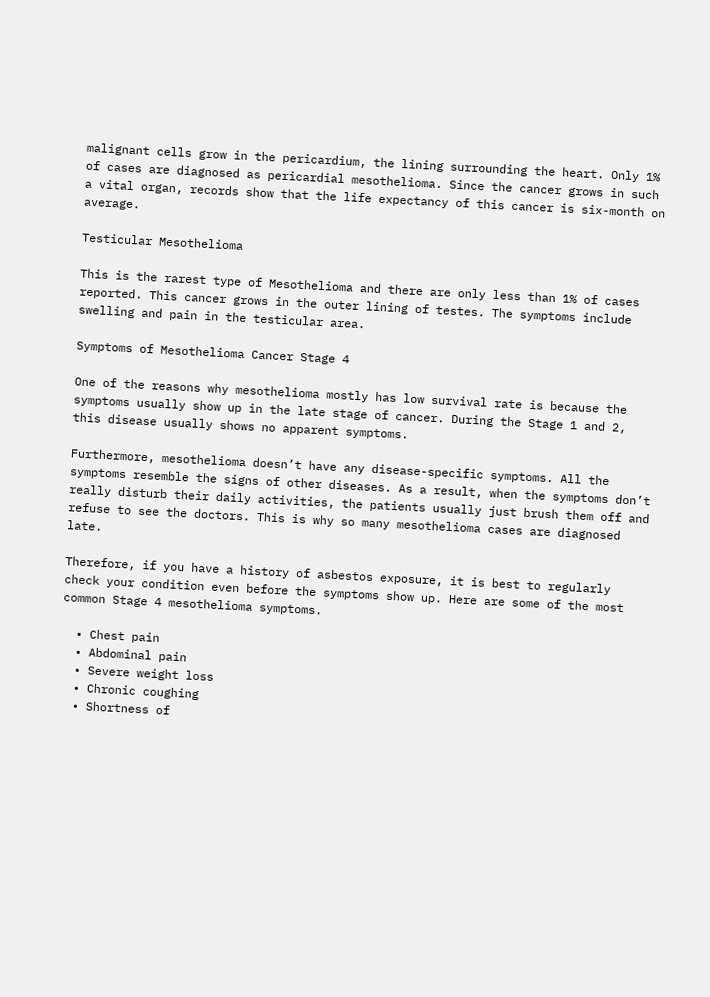malignant cells grow in the pericardium, the lining surrounding the heart. Only 1% of cases are diagnosed as pericardial mesothelioma. Since the cancer grows in such a vital organ, records show that the life expectancy of this cancer is six-month on average.

Testicular Mesothelioma

This is the rarest type of Mesothelioma and there are only less than 1% of cases reported. This cancer grows in the outer lining of testes. The symptoms include swelling and pain in the testicular area.

Symptoms of Mesothelioma Cancer Stage 4

One of the reasons why mesothelioma mostly has low survival rate is because the symptoms usually show up in the late stage of cancer. During the Stage 1 and 2, this disease usually shows no apparent symptoms.

Furthermore, mesothelioma doesn’t have any disease-specific symptoms. All the symptoms resemble the signs of other diseases. As a result, when the symptoms don’t really disturb their daily activities, the patients usually just brush them off and refuse to see the doctors. This is why so many mesothelioma cases are diagnosed late.

Therefore, if you have a history of asbestos exposure, it is best to regularly check your condition even before the symptoms show up. Here are some of the most common Stage 4 mesothelioma symptoms.

  • Chest pain
  • Abdominal pain
  • Severe weight loss
  • Chronic coughing
  • Shortness of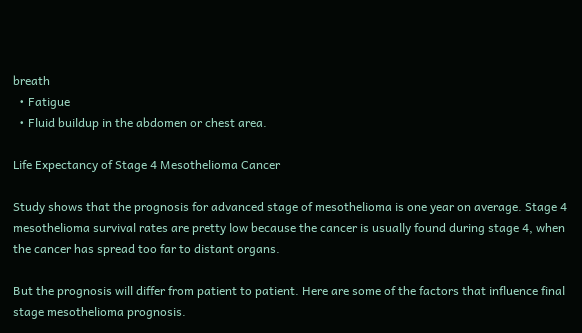breath
  • Fatigue
  • Fluid buildup in the abdomen or chest area.

Life Expectancy of Stage 4 Mesothelioma Cancer

Study shows that the prognosis for advanced stage of mesothelioma is one year on average. Stage 4 mesothelioma survival rates are pretty low because the cancer is usually found during stage 4, when the cancer has spread too far to distant organs.

But the prognosis will differ from patient to patient. Here are some of the factors that influence final stage mesothelioma prognosis.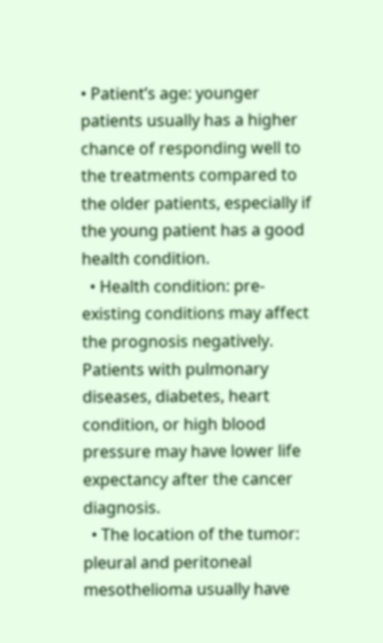• Patient’s age: younger patients usually has a higher chance of responding well to the treatments compared to the older patients, especially if the young patient has a good health condition.
  • Health condition: pre-existing conditions may affect the prognosis negatively. Patients with pulmonary diseases, diabetes, heart condition, or high blood pressure may have lower life expectancy after the cancer diagnosis.
  • The location of the tumor: pleural and peritoneal mesothelioma usually have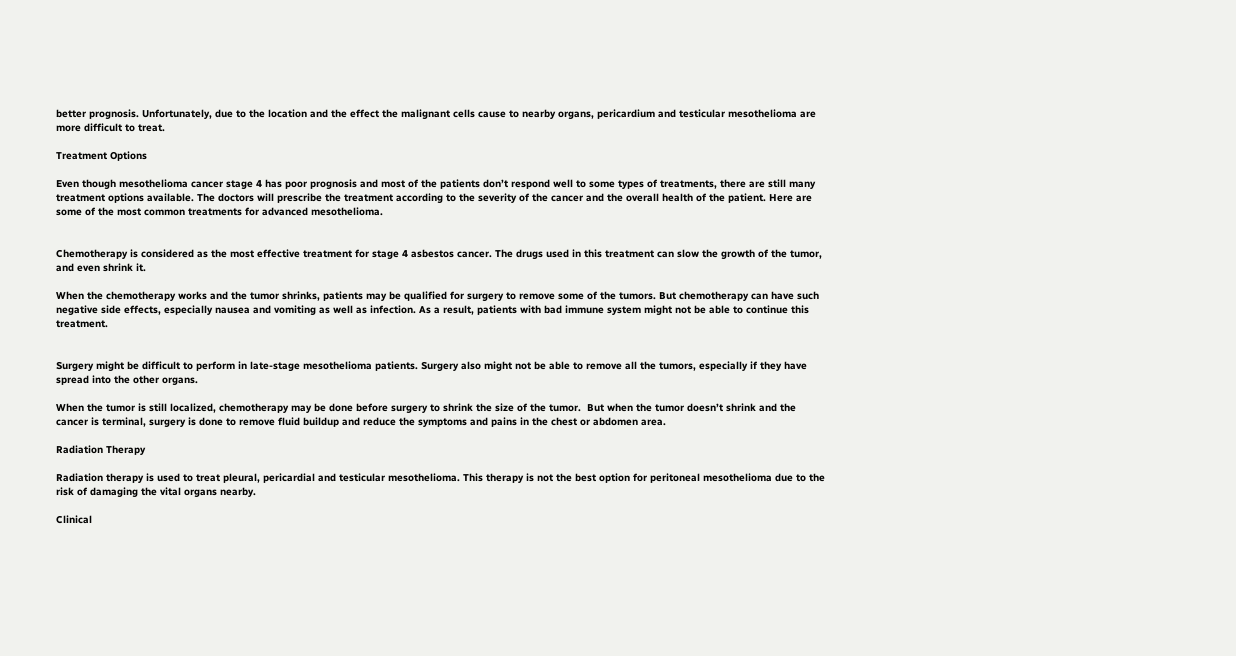better prognosis. Unfortunately, due to the location and the effect the malignant cells cause to nearby organs, pericardium and testicular mesothelioma are more difficult to treat.

Treatment Options

Even though mesothelioma cancer stage 4 has poor prognosis and most of the patients don’t respond well to some types of treatments, there are still many treatment options available. The doctors will prescribe the treatment according to the severity of the cancer and the overall health of the patient. Here are some of the most common treatments for advanced mesothelioma.


Chemotherapy is considered as the most effective treatment for stage 4 asbestos cancer. The drugs used in this treatment can slow the growth of the tumor, and even shrink it.

When the chemotherapy works and the tumor shrinks, patients may be qualified for surgery to remove some of the tumors. But chemotherapy can have such negative side effects, especially nausea and vomiting as well as infection. As a result, patients with bad immune system might not be able to continue this treatment.


Surgery might be difficult to perform in late-stage mesothelioma patients. Surgery also might not be able to remove all the tumors, especially if they have spread into the other organs.

When the tumor is still localized, chemotherapy may be done before surgery to shrink the size of the tumor.  But when the tumor doesn’t shrink and the cancer is terminal, surgery is done to remove fluid buildup and reduce the symptoms and pains in the chest or abdomen area.

Radiation Therapy

Radiation therapy is used to treat pleural, pericardial and testicular mesothelioma. This therapy is not the best option for peritoneal mesothelioma due to the risk of damaging the vital organs nearby.

Clinical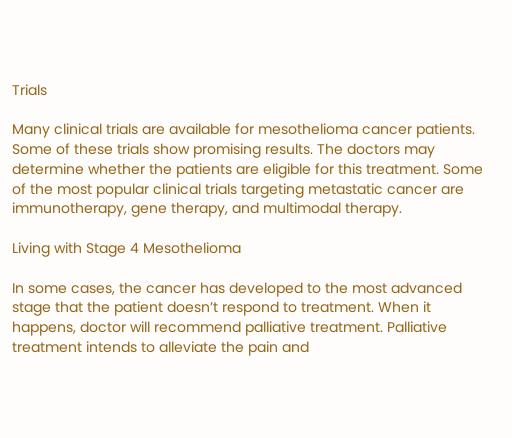Trials

Many clinical trials are available for mesothelioma cancer patients. Some of these trials show promising results. The doctors may determine whether the patients are eligible for this treatment. Some of the most popular clinical trials targeting metastatic cancer are immunotherapy, gene therapy, and multimodal therapy.

Living with Stage 4 Mesothelioma

In some cases, the cancer has developed to the most advanced stage that the patient doesn’t respond to treatment. When it happens, doctor will recommend palliative treatment. Palliative treatment intends to alleviate the pain and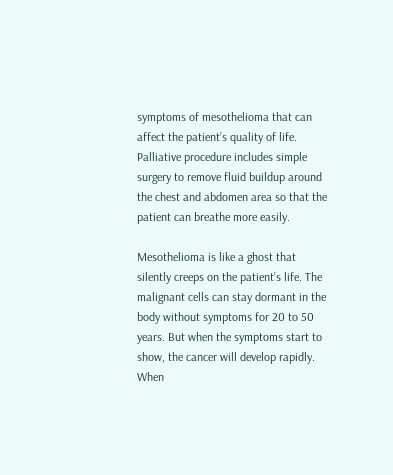symptoms of mesothelioma that can affect the patient’s quality of life. Palliative procedure includes simple surgery to remove fluid buildup around the chest and abdomen area so that the patient can breathe more easily.

Mesothelioma is like a ghost that silently creeps on the patient’s life. The malignant cells can stay dormant in the body without symptoms for 20 to 50 years. But when the symptoms start to show, the cancer will develop rapidly. When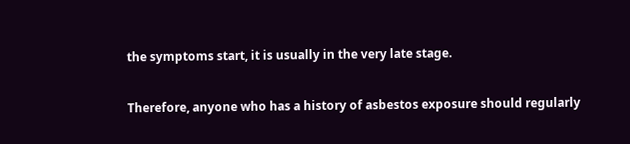the symptoms start, it is usually in the very late stage.

Therefore, anyone who has a history of asbestos exposure should regularly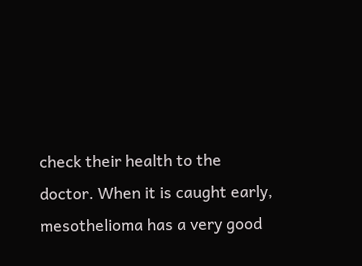check their health to the doctor. When it is caught early, mesothelioma has a very good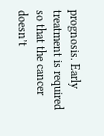prognosis. Early treatment is required so that the cancer doesn’t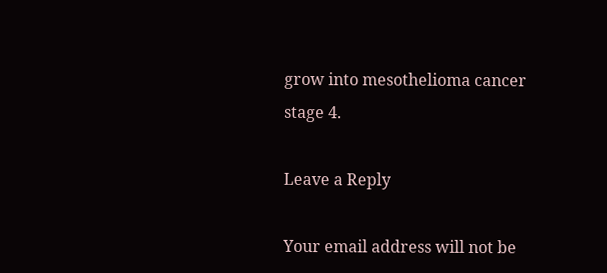grow into mesothelioma cancer stage 4.

Leave a Reply

Your email address will not be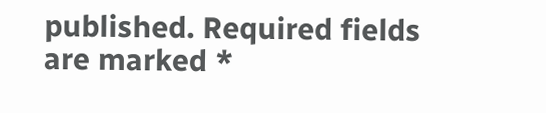published. Required fields are marked *